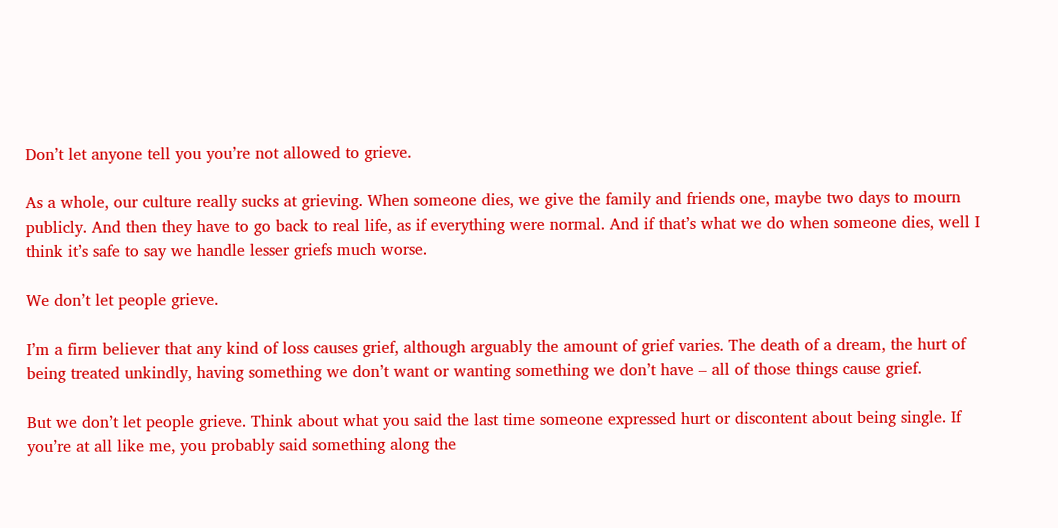Don’t let anyone tell you you’re not allowed to grieve.

As a whole, our culture really sucks at grieving. When someone dies, we give the family and friends one, maybe two days to mourn publicly. And then they have to go back to real life, as if everything were normal. And if that’s what we do when someone dies, well I think it’s safe to say we handle lesser griefs much worse.

We don’t let people grieve.

I’m a firm believer that any kind of loss causes grief, although arguably the amount of grief varies. The death of a dream, the hurt of being treated unkindly, having something we don’t want or wanting something we don’t have – all of those things cause grief.

But we don’t let people grieve. Think about what you said the last time someone expressed hurt or discontent about being single. If you’re at all like me, you probably said something along the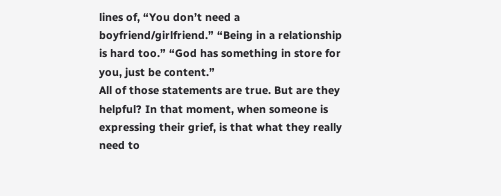lines of, “You don’t need a boyfriend/girlfriend.” “Being in a relationship is hard too.” “God has something in store for you, just be content.”
All of those statements are true. But are they helpful? In that moment, when someone is expressing their grief, is that what they really need to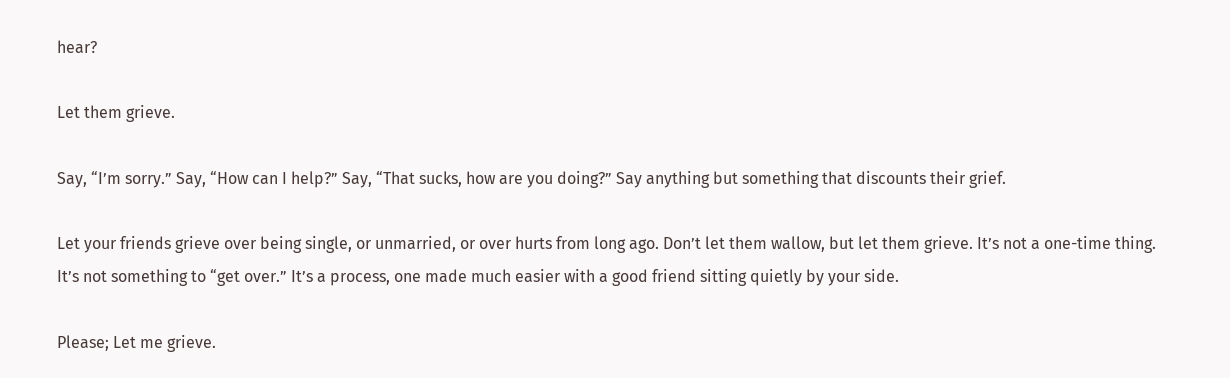hear?

Let them grieve.

Say, “I’m sorry.” Say, “How can I help?” Say, “That sucks, how are you doing?” Say anything but something that discounts their grief.

Let your friends grieve over being single, or unmarried, or over hurts from long ago. Don’t let them wallow, but let them grieve. It’s not a one-time thing. It’s not something to “get over.” It’s a process, one made much easier with a good friend sitting quietly by your side.

Please; Let me grieve.